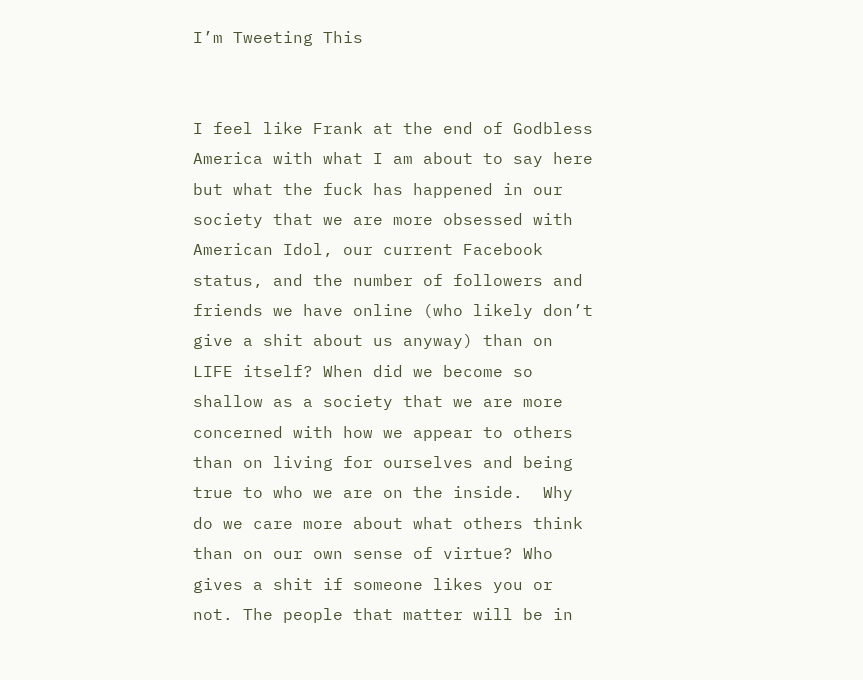I’m Tweeting This


I feel like Frank at the end of Godbless America with what I am about to say here but what the fuck has happened in our society that we are more obsessed with American Idol, our current Facebook status, and the number of followers and friends we have online (who likely don’t give a shit about us anyway) than on LIFE itself? When did we become so shallow as a society that we are more concerned with how we appear to others than on living for ourselves and being true to who we are on the inside.  Why do we care more about what others think than on our own sense of virtue? Who gives a shit if someone likes you or not. The people that matter will be in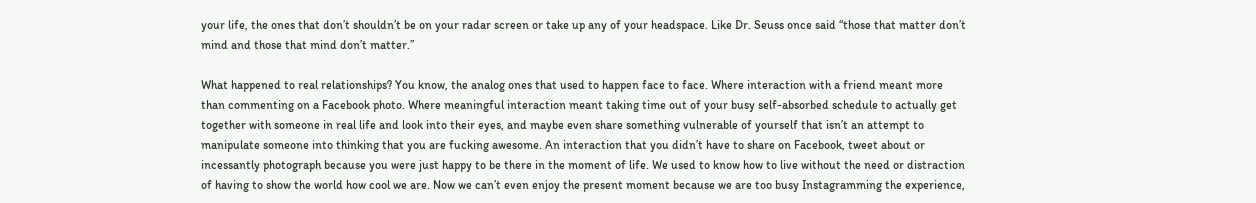your life, the ones that don’t shouldn’t be on your radar screen or take up any of your headspace. Like Dr. Seuss once said “those that matter don’t mind and those that mind don’t matter.”

What happened to real relationships? You know, the analog ones that used to happen face to face. Where interaction with a friend meant more than commenting on a Facebook photo. Where meaningful interaction meant taking time out of your busy self-absorbed schedule to actually get together with someone in real life and look into their eyes, and maybe even share something vulnerable of yourself that isn’t an attempt to manipulate someone into thinking that you are fucking awesome. An interaction that you didn’t have to share on Facebook, tweet about or incessantly photograph because you were just happy to be there in the moment of life. We used to know how to live without the need or distraction of having to show the world how cool we are. Now we can’t even enjoy the present moment because we are too busy Instagramming the experience,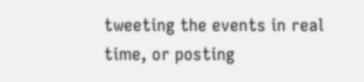tweeting the events in real time, or posting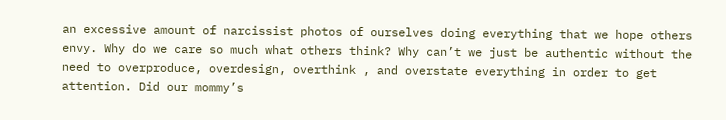an excessive amount of narcissist photos of ourselves doing everything that we hope others envy. Why do we care so much what others think? Why can’t we just be authentic without the need to overproduce, overdesign, overthink , and overstate everything in order to get attention. Did our mommy’s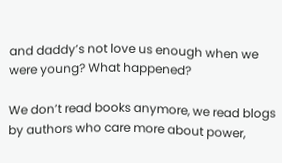and daddy’s not love us enough when we were young? What happened?

We don’t read books anymore, we read blogs by authors who care more about power,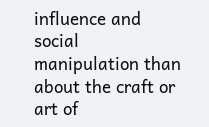influence and social manipulation than about the craft or art of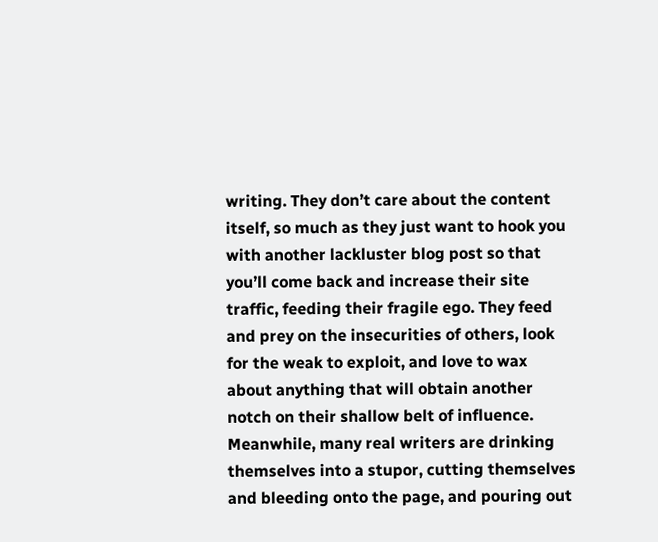writing. They don’t care about the content itself, so much as they just want to hook you with another lackluster blog post so that you’ll come back and increase their site traffic, feeding their fragile ego. They feed and prey on the insecurities of others, look for the weak to exploit, and love to wax about anything that will obtain another notch on their shallow belt of influence. Meanwhile, many real writers are drinking themselves into a stupor, cutting themselves and bleeding onto the page, and pouring out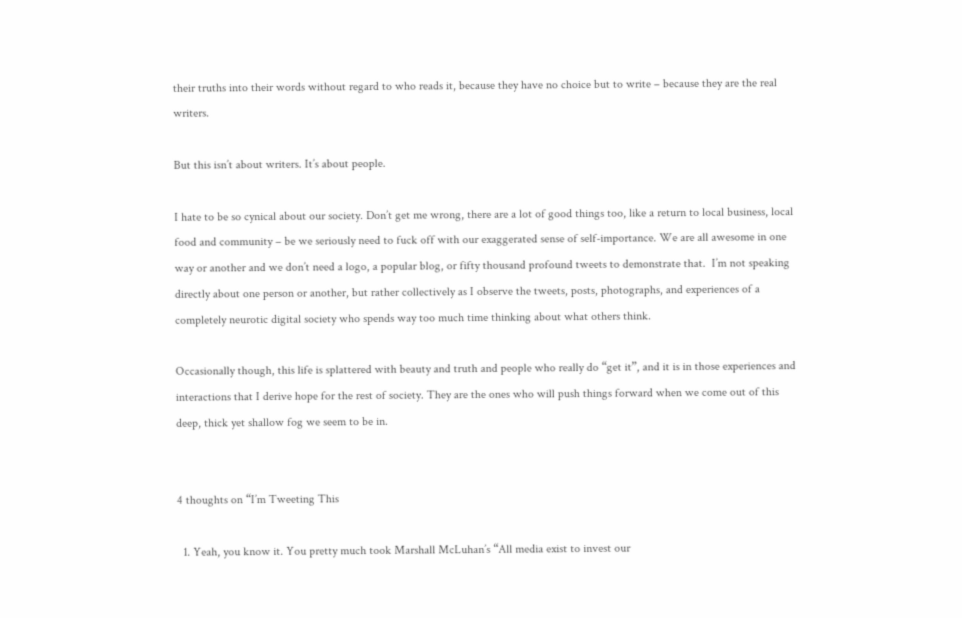their truths into their words without regard to who reads it, because they have no choice but to write – because they are the real writers.

But this isn’t about writers. It’s about people.

I hate to be so cynical about our society. Don’t get me wrong, there are a lot of good things too, like a return to local business, local food and community – be we seriously need to fuck off with our exaggerated sense of self-importance. We are all awesome in one way or another and we don’t need a logo, a popular blog, or fifty thousand profound tweets to demonstrate that.  I’m not speaking directly about one person or another, but rather collectively as I observe the tweets, posts, photographs, and experiences of a completely neurotic digital society who spends way too much time thinking about what others think.

Occasionally though, this life is splattered with beauty and truth and people who really do “get it”, and it is in those experiences and interactions that I derive hope for the rest of society. They are the ones who will push things forward when we come out of this deep, thick yet shallow fog we seem to be in.


4 thoughts on “I’m Tweeting This

  1. Yeah, you know it. You pretty much took Marshall McLuhan’s “All media exist to invest our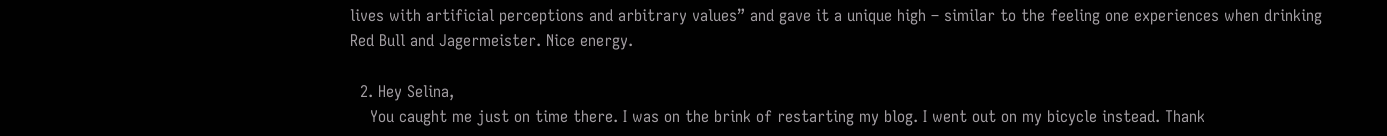lives with artificial perceptions and arbitrary values” and gave it a unique high – similar to the feeling one experiences when drinking Red Bull and Jagermeister. Nice energy.

  2. Hey Selina,
    You caught me just on time there. I was on the brink of restarting my blog. I went out on my bicycle instead. Thank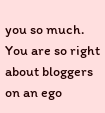you so much. You are so right about bloggers on an ego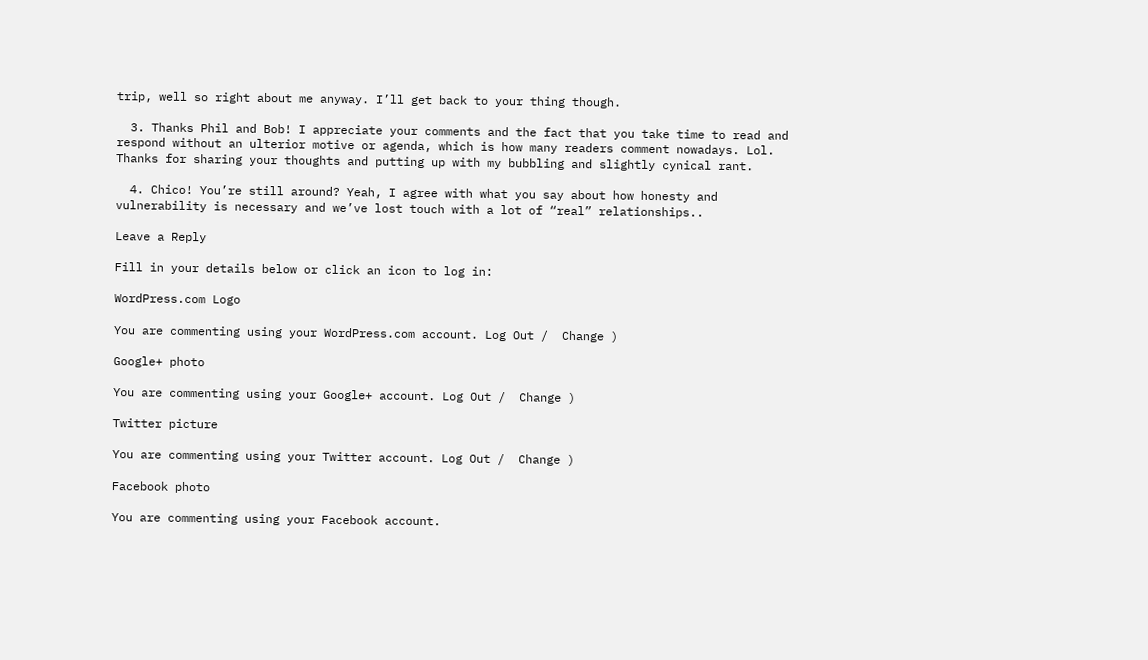trip, well so right about me anyway. I’ll get back to your thing though.

  3. Thanks Phil and Bob! I appreciate your comments and the fact that you take time to read and respond without an ulterior motive or agenda, which is how many readers comment nowadays. Lol. Thanks for sharing your thoughts and putting up with my bubbling and slightly cynical rant.

  4. Chico! You’re still around? Yeah, I agree with what you say about how honesty and vulnerability is necessary and we’ve lost touch with a lot of “real” relationships..

Leave a Reply

Fill in your details below or click an icon to log in:

WordPress.com Logo

You are commenting using your WordPress.com account. Log Out /  Change )

Google+ photo

You are commenting using your Google+ account. Log Out /  Change )

Twitter picture

You are commenting using your Twitter account. Log Out /  Change )

Facebook photo

You are commenting using your Facebook account.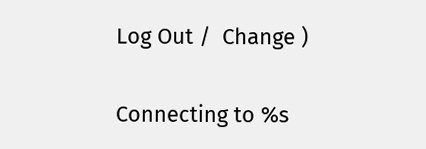Log Out /  Change )


Connecting to %s